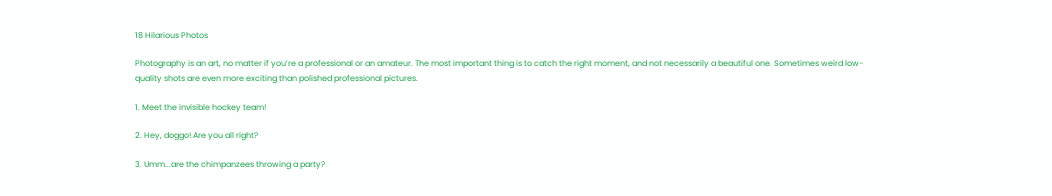18 Hilarious Photos

Photography is an art, no matter if you’re a professional or an amateur. The most important thing is to catch the right moment, and not necessarily a beautiful one. Sometimes weird low-quality shots are even more exciting than polished professional pictures.

1. Meet the invisible hockey team!

2. Hey, doggo! Are you all right?

3. Umm...are the chimpanzees throwing a party?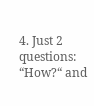4. Just 2 questions: “How?“ and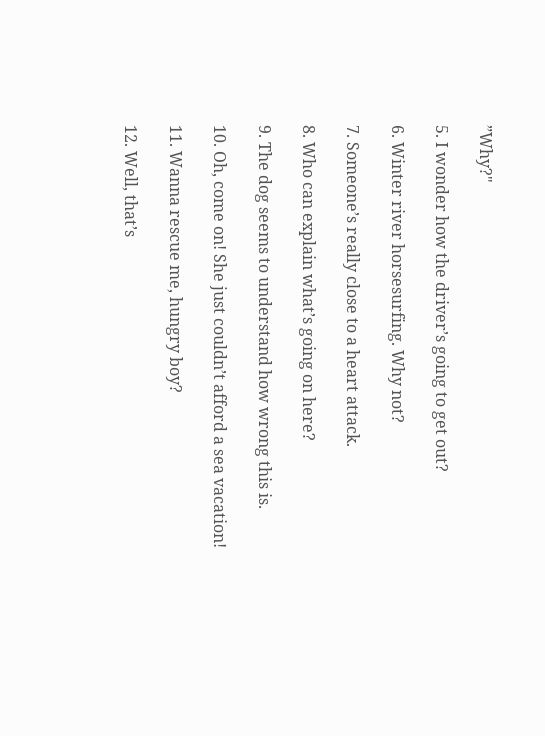”Why?"

5. I wonder how the driver’s going to get out?

6. Winter river horsesurfing. Why not?

7. Someone’s really close to a heart attack.

8. Who can explain what’s going on here?

9. The dog seems to understand how wrong this is.

10. Oh, come on! She just couldn’t afford a sea vacation!

11. Wanna rescue me, hungry boy?

12. Well, that’s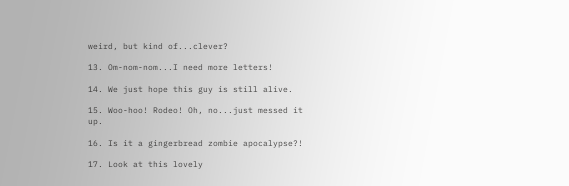weird, but kind of...clever?

13. Om-nom-nom...I need more letters!

14. We just hope this guy is still alive.

15. Woo-hoo! Rodeo! Oh, no...just messed it up.

16. Is it a gingerbread zombie apocalypse?!

17. Look at this lovely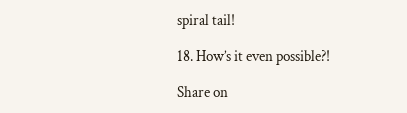spiral tail!

18. How’s it even possible?!

Share on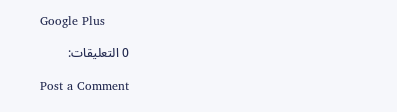Google Plus

0 التعليقات:

Post a Comment